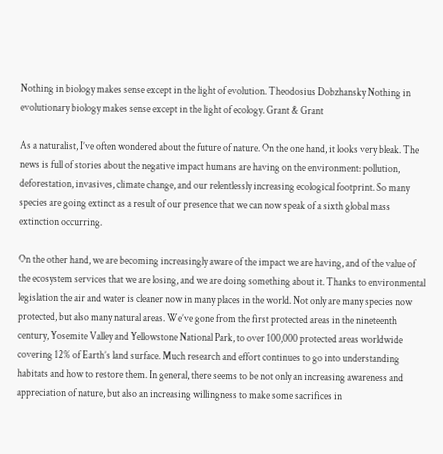Nothing in biology makes sense except in the light of evolution. Theodosius Dobzhansky Nothing in evolutionary biology makes sense except in the light of ecology. Grant & Grant

As a naturalist, I’ve often wondered about the future of nature. On the one hand, it looks very bleak. The news is full of stories about the negative impact humans are having on the environment: pollution, deforestation, invasives, climate change, and our relentlessly increasing ecological footprint. So many species are going extinct as a result of our presence that we can now speak of a sixth global mass extinction occurring.

On the other hand, we are becoming increasingly aware of the impact we are having, and of the value of the ecosystem services that we are losing, and we are doing something about it. Thanks to environmental legislation the air and water is cleaner now in many places in the world. Not only are many species now protected, but also many natural areas. We’ve gone from the first protected areas in the nineteenth century, Yosemite Valley and Yellowstone National Park, to over 100,000 protected areas worldwide covering 12% of Earth’s land surface. Much research and effort continues to go into understanding habitats and how to restore them. In general, there seems to be not only an increasing awareness and appreciation of nature, but also an increasing willingness to make some sacrifices in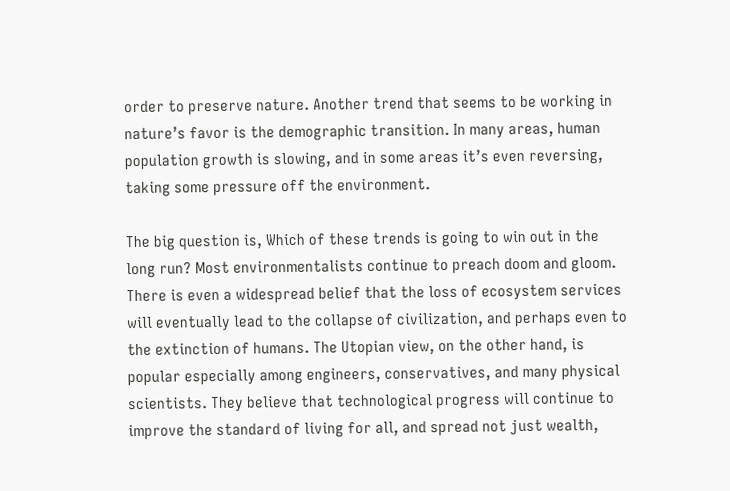order to preserve nature. Another trend that seems to be working in nature’s favor is the demographic transition. In many areas, human population growth is slowing, and in some areas it’s even reversing, taking some pressure off the environment.

The big question is, Which of these trends is going to win out in the long run? Most environmentalists continue to preach doom and gloom. There is even a widespread belief that the loss of ecosystem services will eventually lead to the collapse of civilization, and perhaps even to the extinction of humans. The Utopian view, on the other hand, is popular especially among engineers, conservatives, and many physical scientists. They believe that technological progress will continue to improve the standard of living for all, and spread not just wealth,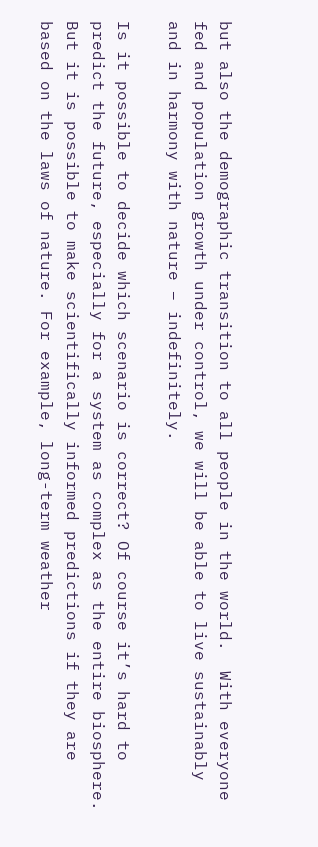but also the demographic transition to all people in the world.  With everyone fed and population growth under control, we will be able to live sustainably and in harmony with nature – indefinitely.

Is it possible to decide which scenario is correct? Of course it’s hard to predict the future, especially for a system as complex as the entire biosphere. But it is possible to make scientifically informed predictions if they are based on the laws of nature. For example, long-term weather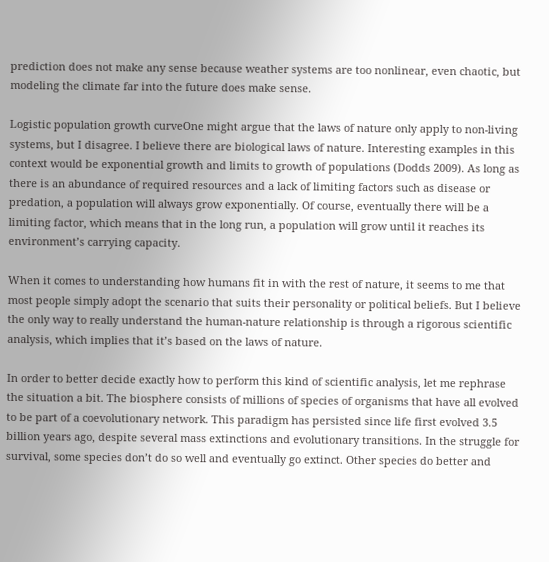prediction does not make any sense because weather systems are too nonlinear, even chaotic, but modeling the climate far into the future does make sense.

Logistic population growth curveOne might argue that the laws of nature only apply to non-living systems, but I disagree. I believe there are biological laws of nature. Interesting examples in this context would be exponential growth and limits to growth of populations (Dodds 2009). As long as there is an abundance of required resources and a lack of limiting factors such as disease or predation, a population will always grow exponentially. Of course, eventually there will be a limiting factor, which means that in the long run, a population will grow until it reaches its environment’s carrying capacity.

When it comes to understanding how humans fit in with the rest of nature, it seems to me that most people simply adopt the scenario that suits their personality or political beliefs. But I believe the only way to really understand the human-nature relationship is through a rigorous scientific analysis, which implies that it’s based on the laws of nature.

In order to better decide exactly how to perform this kind of scientific analysis, let me rephrase the situation a bit. The biosphere consists of millions of species of organisms that have all evolved to be part of a coevolutionary network. This paradigm has persisted since life first evolved 3.5 billion years ago, despite several mass extinctions and evolutionary transitions. In the struggle for survival, some species don’t do so well and eventually go extinct. Other species do better and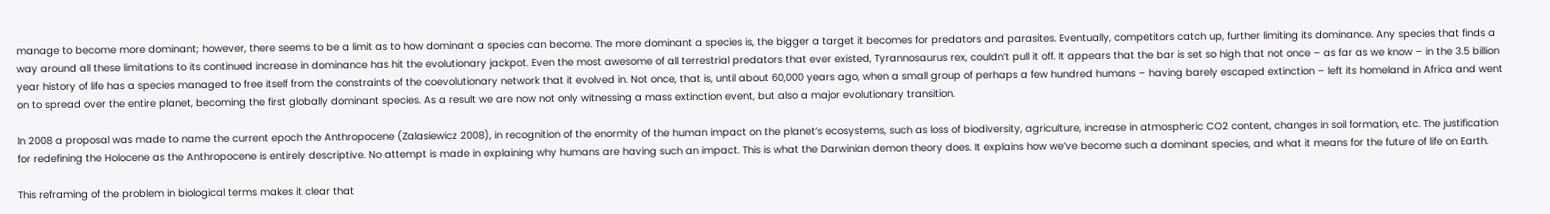manage to become more dominant; however, there seems to be a limit as to how dominant a species can become. The more dominant a species is, the bigger a target it becomes for predators and parasites. Eventually, competitors catch up, further limiting its dominance. Any species that finds a way around all these limitations to its continued increase in dominance has hit the evolutionary jackpot. Even the most awesome of all terrestrial predators that ever existed, Tyrannosaurus rex, couldn’t pull it off. It appears that the bar is set so high that not once – as far as we know – in the 3.5 billion year history of life has a species managed to free itself from the constraints of the coevolutionary network that it evolved in. Not once, that is, until about 60,000 years ago, when a small group of perhaps a few hundred humans – having barely escaped extinction – left its homeland in Africa and went on to spread over the entire planet, becoming the first globally dominant species. As a result we are now not only witnessing a mass extinction event, but also a major evolutionary transition.

In 2008 a proposal was made to name the current epoch the Anthropocene (Zalasiewicz 2008), in recognition of the enormity of the human impact on the planet’s ecosystems, such as loss of biodiversity, agriculture, increase in atmospheric CO2 content, changes in soil formation, etc. The justification for redefining the Holocene as the Anthropocene is entirely descriptive. No attempt is made in explaining why humans are having such an impact. This is what the Darwinian demon theory does. It explains how we’ve become such a dominant species, and what it means for the future of life on Earth.

This reframing of the problem in biological terms makes it clear that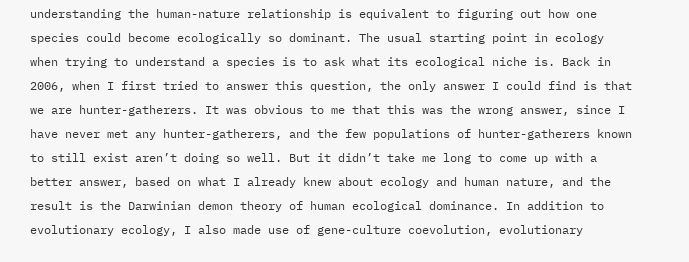understanding the human-nature relationship is equivalent to figuring out how one species could become ecologically so dominant. The usual starting point in ecology when trying to understand a species is to ask what its ecological niche is. Back in 2006, when I first tried to answer this question, the only answer I could find is that we are hunter-gatherers. It was obvious to me that this was the wrong answer, since I have never met any hunter-gatherers, and the few populations of hunter-gatherers known to still exist aren’t doing so well. But it didn’t take me long to come up with a better answer, based on what I already knew about ecology and human nature, and the result is the Darwinian demon theory of human ecological dominance. In addition to evolutionary ecology, I also made use of gene-culture coevolution, evolutionary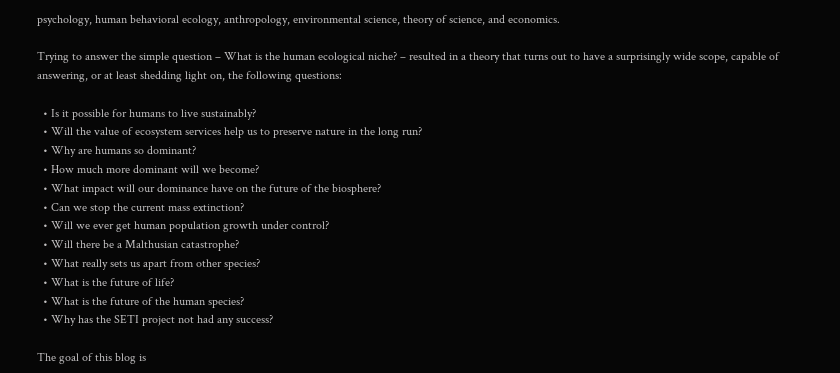psychology, human behavioral ecology, anthropology, environmental science, theory of science, and economics.

Trying to answer the simple question – What is the human ecological niche? – resulted in a theory that turns out to have a surprisingly wide scope, capable of answering, or at least shedding light on, the following questions:

  • Is it possible for humans to live sustainably?
  • Will the value of ecosystem services help us to preserve nature in the long run?
  • Why are humans so dominant?
  • How much more dominant will we become?
  • What impact will our dominance have on the future of the biosphere?
  • Can we stop the current mass extinction?
  • Will we ever get human population growth under control?
  • Will there be a Malthusian catastrophe?
  • What really sets us apart from other species?
  • What is the future of life?
  • What is the future of the human species?
  • Why has the SETI project not had any success?

The goal of this blog is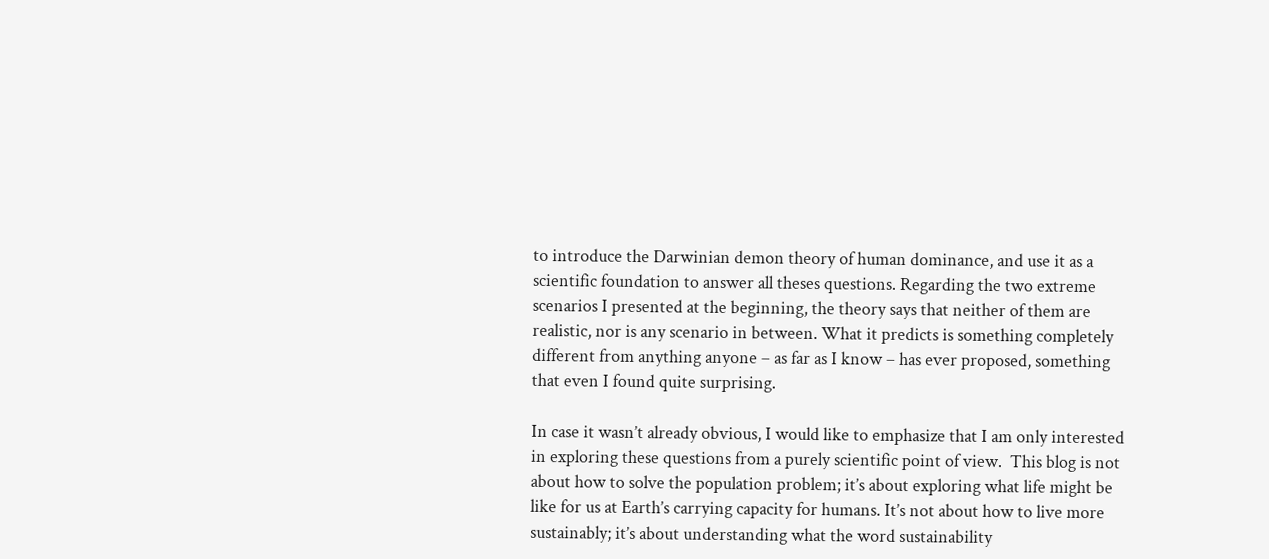to introduce the Darwinian demon theory of human dominance, and use it as a scientific foundation to answer all theses questions. Regarding the two extreme scenarios I presented at the beginning, the theory says that neither of them are realistic, nor is any scenario in between. What it predicts is something completely different from anything anyone – as far as I know – has ever proposed, something that even I found quite surprising.

In case it wasn’t already obvious, I would like to emphasize that I am only interested in exploring these questions from a purely scientific point of view.  This blog is not about how to solve the population problem; it’s about exploring what life might be like for us at Earth’s carrying capacity for humans. It’s not about how to live more sustainably; it’s about understanding what the word sustainability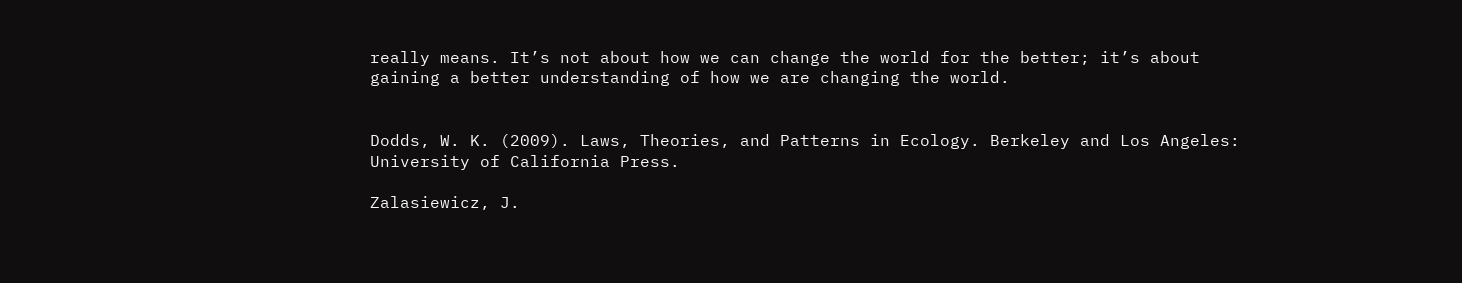really means. It’s not about how we can change the world for the better; it’s about gaining a better understanding of how we are changing the world.


Dodds, W. K. (2009). Laws, Theories, and Patterns in Ecology. Berkeley and Los Angeles: University of California Press.

Zalasiewicz, J.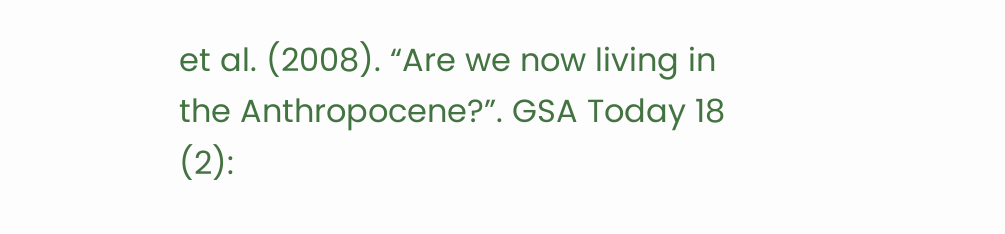et al. (2008). “Are we now living in the Anthropocene?”. GSA Today 18 (2):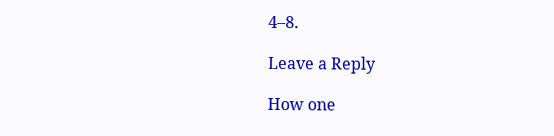4–8.

Leave a Reply

How one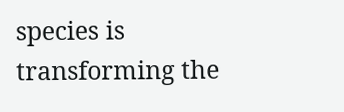species is transforming the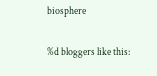biosphere

%d bloggers like this: